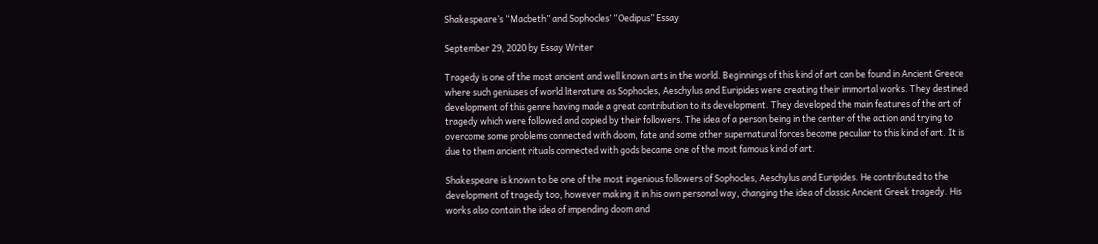Shakespeare’s “Macbeth” and Sophocles’ “Oedipus” Essay

September 29, 2020 by Essay Writer

Tragedy is one of the most ancient and well known arts in the world. Beginnings of this kind of art can be found in Ancient Greece where such geniuses of world literature as Sophocles, Aeschylus and Euripides were creating their immortal works. They destined development of this genre having made a great contribution to its development. They developed the main features of the art of tragedy which were followed and copied by their followers. The idea of a person being in the center of the action and trying to overcome some problems connected with doom, fate and some other supernatural forces become peculiar to this kind of art. It is due to them ancient rituals connected with gods became one of the most famous kind of art.

Shakespeare is known to be one of the most ingenious followers of Sophocles, Aeschylus and Euripides. He contributed to the development of tragedy too, however making it in his own personal way, changing the idea of classic Ancient Greek tragedy. His works also contain the idea of impending doom and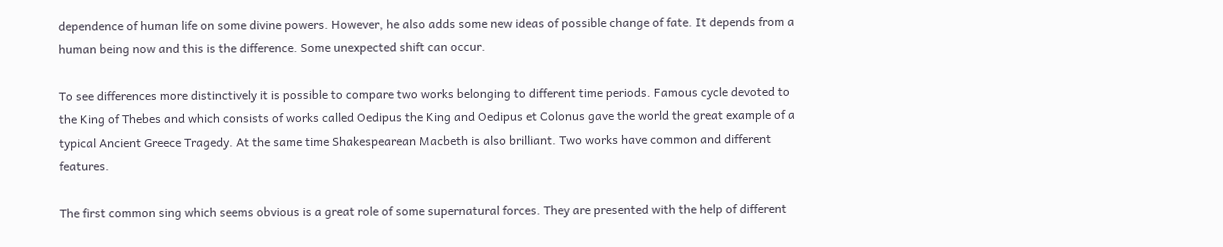dependence of human life on some divine powers. However, he also adds some new ideas of possible change of fate. It depends from a human being now and this is the difference. Some unexpected shift can occur.

To see differences more distinctively it is possible to compare two works belonging to different time periods. Famous cycle devoted to the King of Thebes and which consists of works called Oedipus the King and Oedipus et Colonus gave the world the great example of a typical Ancient Greece Tragedy. At the same time Shakespearean Macbeth is also brilliant. Two works have common and different features.

The first common sing which seems obvious is a great role of some supernatural forces. They are presented with the help of different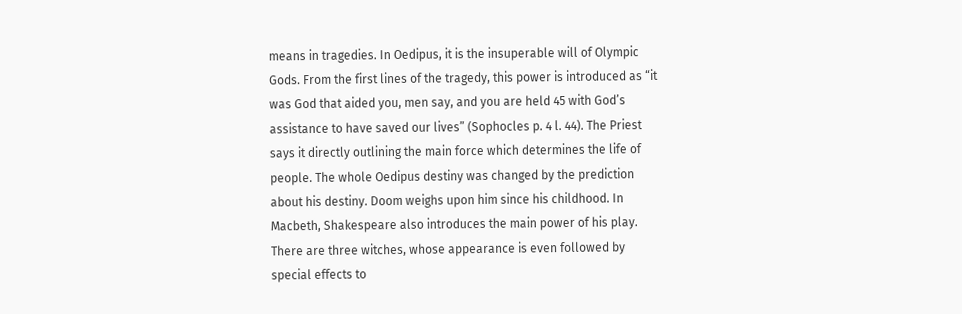means in tragedies. In Oedipus, it is the insuperable will of Olympic Gods. From the first lines of the tragedy, this power is introduced as “it was God that aided you, men say, and you are held 45 with God’s assistance to have saved our lives” (Sophocles p. 4 l. 44). The Priest says it directly outlining the main force which determines the life of people. The whole Oedipus destiny was changed by the prediction about his destiny. Doom weighs upon him since his childhood. In Macbeth, Shakespeare also introduces the main power of his play. There are three witches, whose appearance is even followed by special effects to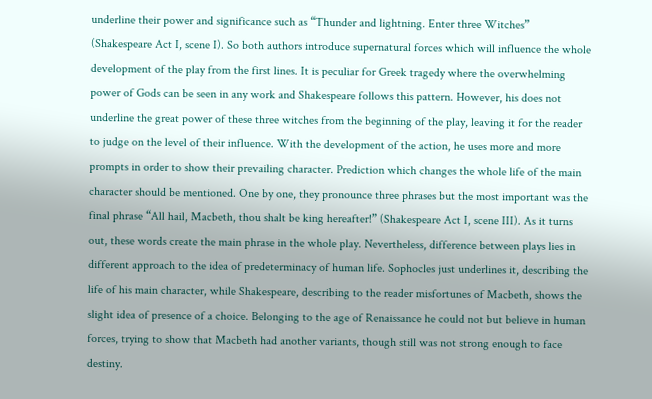underline their power and significance such as “Thunder and lightning. Enter three Witches” (Shakespeare Act I, scene I). So both authors introduce supernatural forces which will influence the whole development of the play from the first lines. It is peculiar for Greek tragedy where the overwhelming power of Gods can be seen in any work and Shakespeare follows this pattern. However, his does not underline the great power of these three witches from the beginning of the play, leaving it for the reader to judge on the level of their influence. With the development of the action, he uses more and more prompts in order to show their prevailing character. Prediction which changes the whole life of the main character should be mentioned. One by one, they pronounce three phrases but the most important was the final phrase “All hail, Macbeth, thou shalt be king hereafter!” (Shakespeare Act I, scene III). As it turns out, these words create the main phrase in the whole play. Nevertheless, difference between plays lies in different approach to the idea of predeterminacy of human life. Sophocles just underlines it, describing the life of his main character, while Shakespeare, describing to the reader misfortunes of Macbeth, shows the slight idea of presence of a choice. Belonging to the age of Renaissance he could not but believe in human forces, trying to show that Macbeth had another variants, though still was not strong enough to face destiny.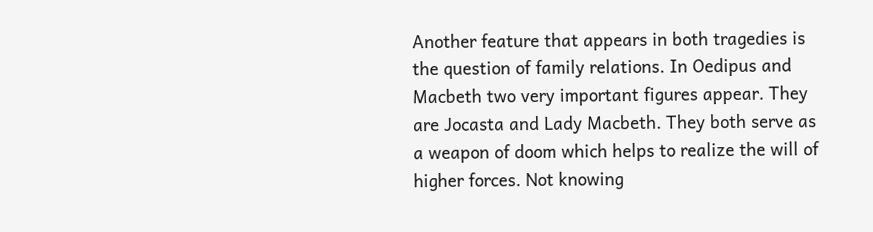Another feature that appears in both tragedies is the question of family relations. In Oedipus and Macbeth two very important figures appear. They are Jocasta and Lady Macbeth. They both serve as a weapon of doom which helps to realize the will of higher forces. Not knowing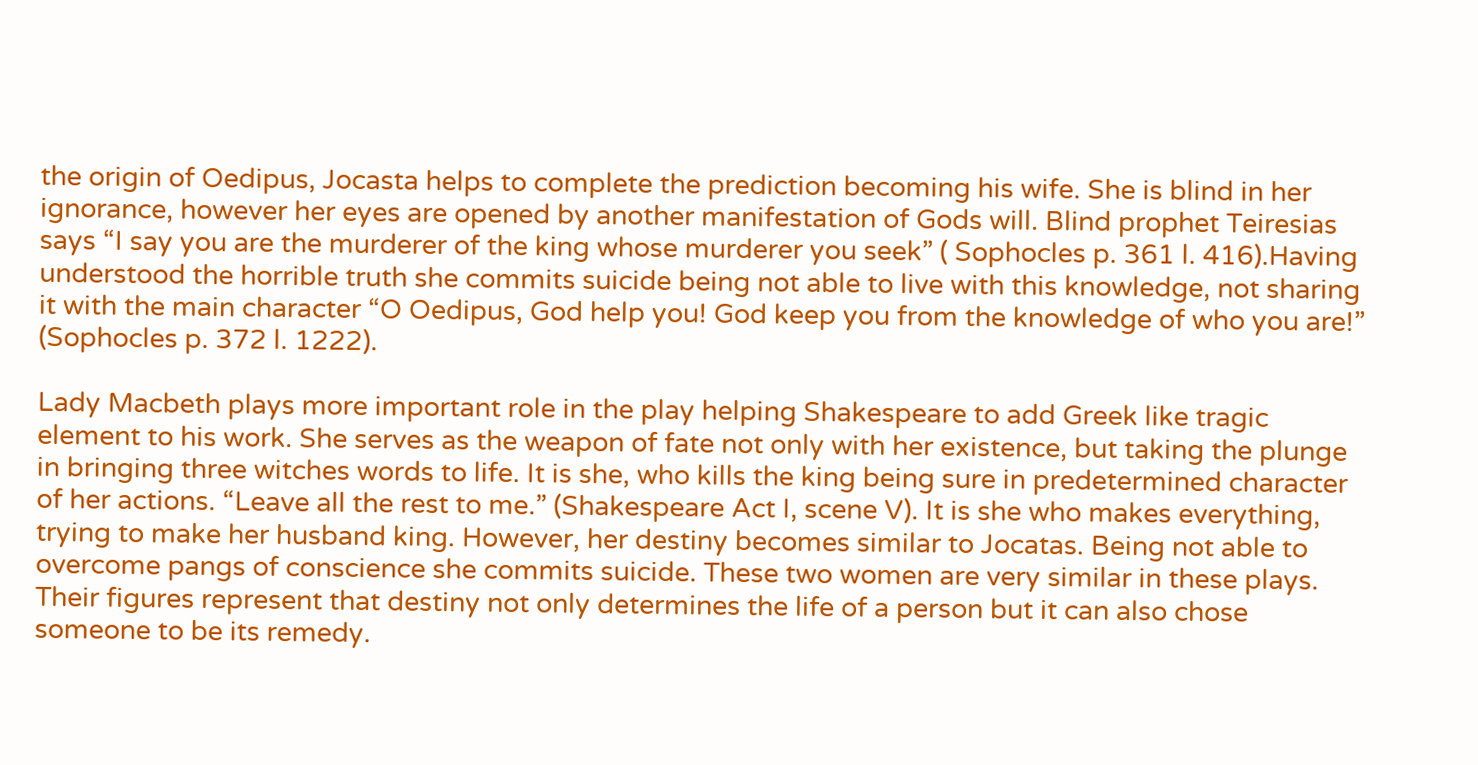the origin of Oedipus, Jocasta helps to complete the prediction becoming his wife. She is blind in her ignorance, however her eyes are opened by another manifestation of Gods will. Blind prophet Teiresias says “I say you are the murderer of the king whose murderer you seek” ( Sophocles p. 361 l. 416).Having understood the horrible truth she commits suicide being not able to live with this knowledge, not sharing it with the main character “O Oedipus, God help you! God keep you from the knowledge of who you are!” (Sophocles p. 372 l. 1222).

Lady Macbeth plays more important role in the play helping Shakespeare to add Greek like tragic element to his work. She serves as the weapon of fate not only with her existence, but taking the plunge in bringing three witches words to life. It is she, who kills the king being sure in predetermined character of her actions. “Leave all the rest to me.” (Shakespeare Act I, scene V). It is she who makes everything, trying to make her husband king. However, her destiny becomes similar to Jocatas. Being not able to overcome pangs of conscience she commits suicide. These two women are very similar in these plays. Their figures represent that destiny not only determines the life of a person but it can also chose someone to be its remedy.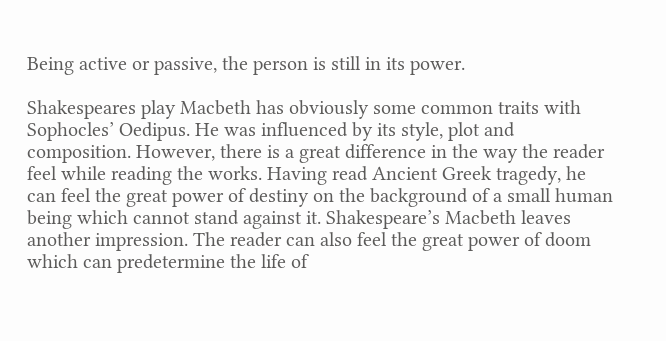Being active or passive, the person is still in its power.

Shakespeares play Macbeth has obviously some common traits with Sophocles’ Oedipus. He was influenced by its style, plot and composition. However, there is a great difference in the way the reader feel while reading the works. Having read Ancient Greek tragedy, he can feel the great power of destiny on the background of a small human being which cannot stand against it. Shakespeare’s Macbeth leaves another impression. The reader can also feel the great power of doom which can predetermine the life of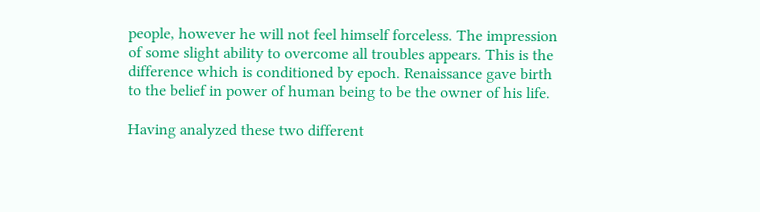people, however he will not feel himself forceless. The impression of some slight ability to overcome all troubles appears. This is the difference which is conditioned by epoch. Renaissance gave birth to the belief in power of human being to be the owner of his life.

Having analyzed these two different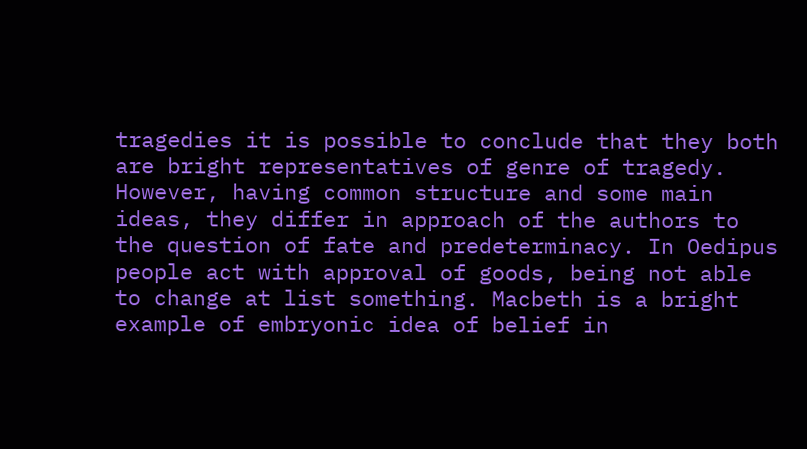tragedies it is possible to conclude that they both are bright representatives of genre of tragedy. However, having common structure and some main ideas, they differ in approach of the authors to the question of fate and predeterminacy. In Oedipus people act with approval of goods, being not able to change at list something. Macbeth is a bright example of embryonic idea of belief in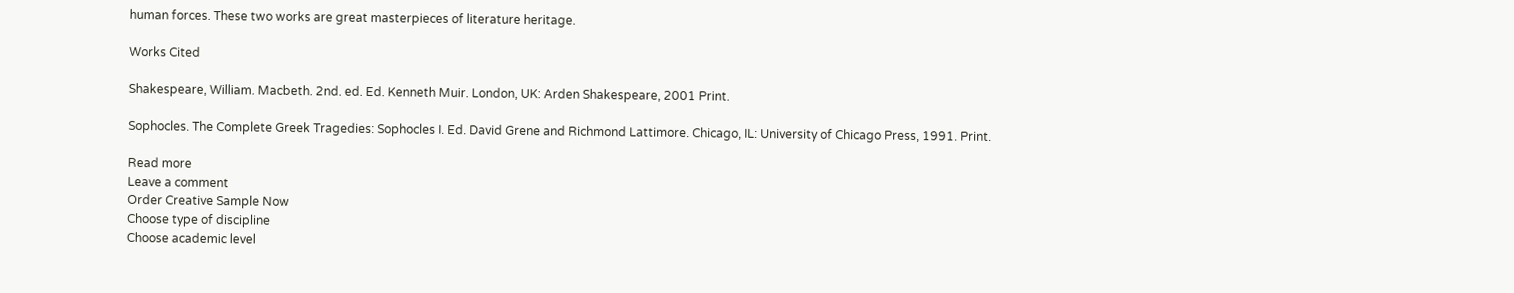human forces. These two works are great masterpieces of literature heritage.

Works Cited

Shakespeare, William. Macbeth. 2nd. ed. Ed. Kenneth Muir. London, UK: Arden Shakespeare, 2001 Print.

Sophocles. The Complete Greek Tragedies: Sophocles I. Ed. David Grene and Richmond Lattimore. Chicago, IL: University of Chicago Press, 1991. Print.

Read more
Leave a comment
Order Creative Sample Now
Choose type of discipline
Choose academic level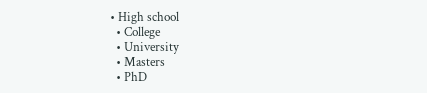• High school
  • College
  • University
  • Masters
  • PhD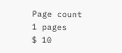Page count
1 pages
$ 10